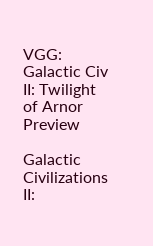VGG: Galactic Civ II: Twilight of Arnor Preview

Galactic Civilizations II: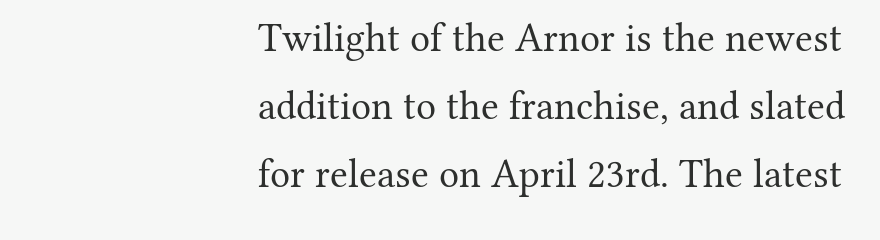Twilight of the Arnor is the newest addition to the franchise, and slated for release on April 23rd. The latest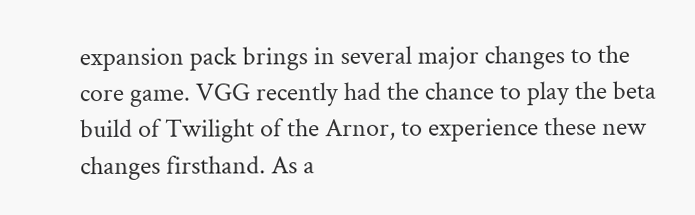expansion pack brings in several major changes to the core game. VGG recently had the chance to play the beta build of Twilight of the Arnor, to experience these new changes firsthand. As a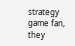strategy game fan, they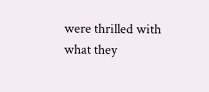were thrilled with what they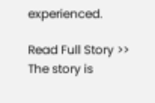experienced.

Read Full Story >>
The story is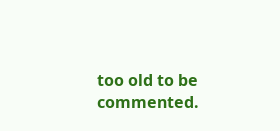too old to be commented.